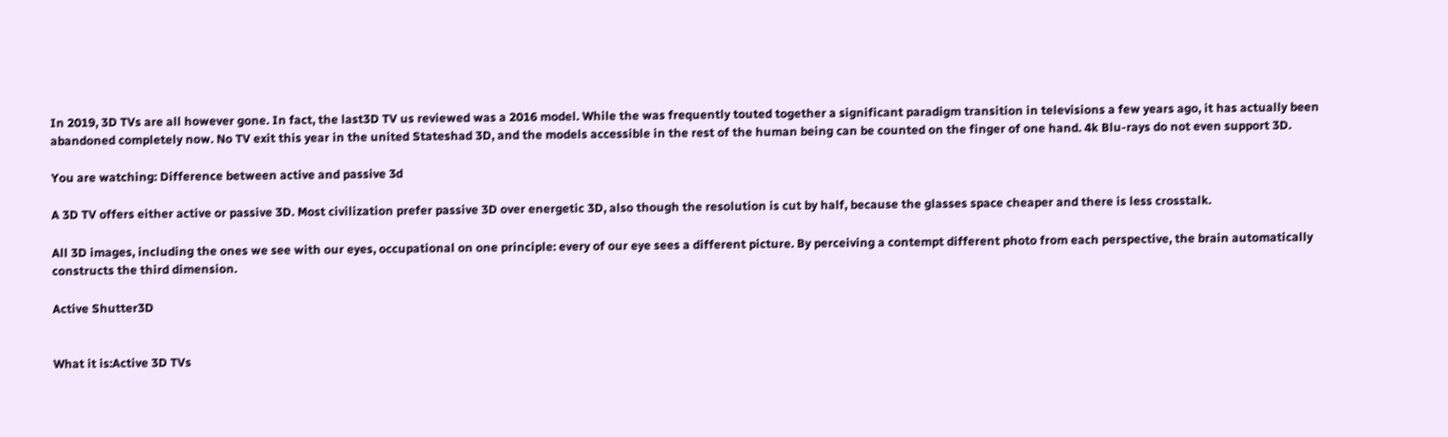In 2019, 3D TVs are all however gone. In fact, the last3D TV us reviewed was a 2016 model. While the was frequently touted together a significant paradigm transition in televisions a few years ago, it has actually been abandoned completely now. No TV exit this year in the united Stateshad 3D, and the models accessible in the rest of the human being can be counted on the finger of one hand. 4k Blu-rays do not even support 3D.

You are watching: Difference between active and passive 3d

A 3D TV offers either active or passive 3D. Most civilization prefer passive 3D over energetic 3D, also though the resolution is cut by half, because the glasses space cheaper and there is less crosstalk.

All 3D images, including the ones we see with our eyes, occupational on one principle: every of our eye sees a different picture. By perceiving a contempt different photo from each perspective, the brain automatically constructs the third dimension.

Active Shutter3D


What it is:Active 3D TVs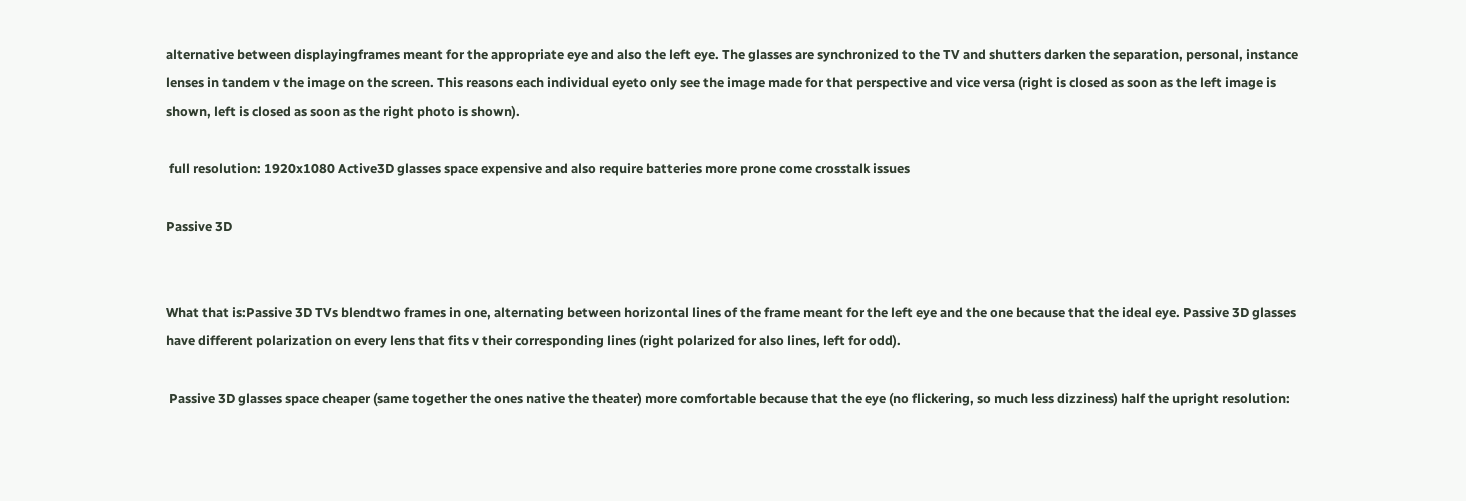alternative between displayingframes meant for the appropriate eye and also the left eye. The glasses are synchronized to the TV and shutters darken the separation, personal, instance lenses in tandem v the image on the screen. This reasons each individual eyeto only see the image made for that perspective and vice versa (right is closed as soon as the left image is shown, left is closed as soon as the right photo is shown).

 full resolution: 1920x1080 Active3D glasses space expensive and also require batteries more prone come crosstalk issues

Passive 3D


What that is:Passive 3D TVs blendtwo frames in one, alternating between horizontal lines of the frame meant for the left eye and the one because that the ideal eye. Passive 3D glasses have different polarization on every lens that fits v their corresponding lines (right polarized for also lines, left for odd).

 Passive 3D glasses space cheaper (same together the ones native the theater) more comfortable because that the eye (no flickering, so much less dizziness) half the upright resolution: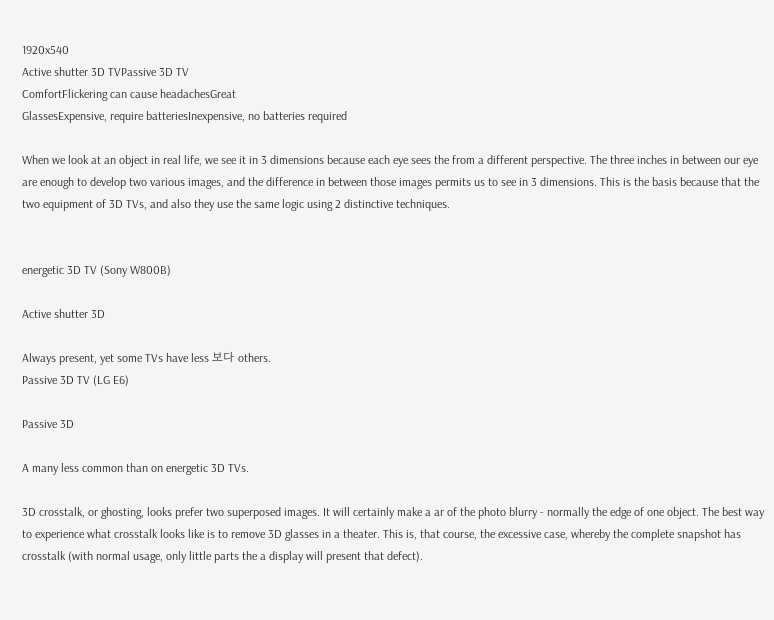1920x540
Active shutter 3D TVPassive 3D TV
ComfortFlickering can cause headachesGreat
GlassesExpensive, require batteriesInexpensive, no batteries required

When we look at an object in real life, we see it in 3 dimensions because each eye sees the from a different perspective. The three inches in between our eye are enough to develop two various images, and the difference in between those images permits us to see in 3 dimensions. This is the basis because that the two equipment of 3D TVs, and also they use the same logic using 2 distinctive techniques.


energetic 3D TV (Sony W800B)

Active shutter 3D

Always present, yet some TVs have less 보다 others.
Passive 3D TV (LG E6)

Passive 3D

A many less common than on energetic 3D TVs.

3D crosstalk, or ghosting, looks prefer two superposed images. It will certainly make a ar of the photo blurry - normally the edge of one object. The best way to experience what crosstalk looks like is to remove 3D glasses in a theater. This is, that course, the excessive case, whereby the complete snapshot has crosstalk (with normal usage, only little parts the a display will present that defect).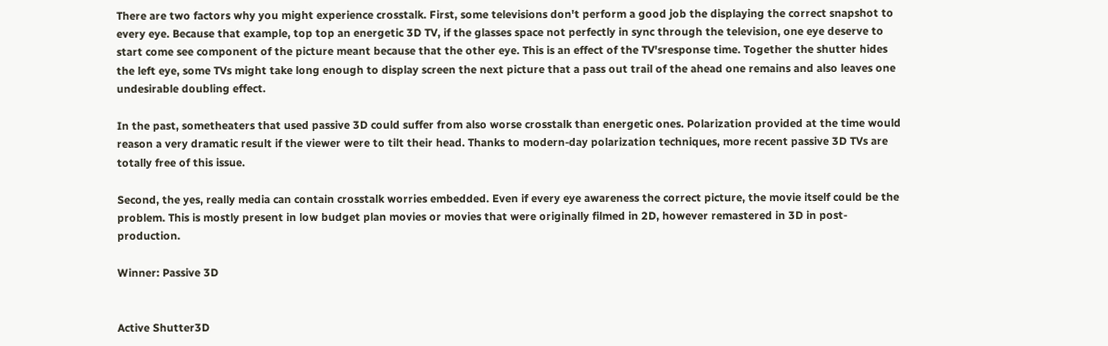There are two factors why you might experience crosstalk. First, some televisions don't perform a good job the displaying the correct snapshot to every eye. Because that example, top top an energetic 3D TV, if the glasses space not perfectly in sync through the television, one eye deserve to start come see component of the picture meant because that the other eye. This is an effect of the TV'sresponse time. Together the shutter hides the left eye, some TVs might take long enough to display screen the next picture that a pass out trail of the ahead one remains and also leaves one undesirable doubling effect.

In the past, sometheaters that used passive 3D could suffer from also worse crosstalk than energetic ones. Polarization provided at the time would reason a very dramatic result if the viewer were to tilt their head. Thanks to modern-day polarization techniques, more recent passive 3D TVs are totally free of this issue.

Second, the yes, really media can contain crosstalk worries embedded. Even if every eye awareness the correct picture, the movie itself could be the problem. This is mostly present in low budget plan movies or movies that were originally filmed in 2D, however remastered in 3D in post-production.

Winner: Passive 3D


Active Shutter3D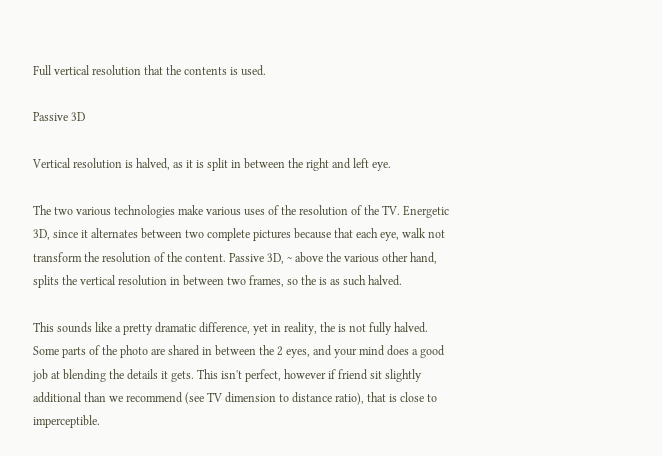Full vertical resolution that the contents is used.

Passive 3D

Vertical resolution is halved, as it is split in between the right and left eye.

The two various technologies make various uses of the resolution of the TV. Energetic 3D, since it alternates between two complete pictures because that each eye, walk not transform the resolution of the content. Passive 3D, ~ above the various other hand, splits the vertical resolution in between two frames, so the is as such halved.

This sounds like a pretty dramatic difference, yet in reality, the is not fully halved. Some parts of the photo are shared in between the 2 eyes, and your mind does a good job at blending the details it gets. This isn't perfect, however if friend sit slightly additional than we recommend (see TV dimension to distance ratio), that is close to imperceptible.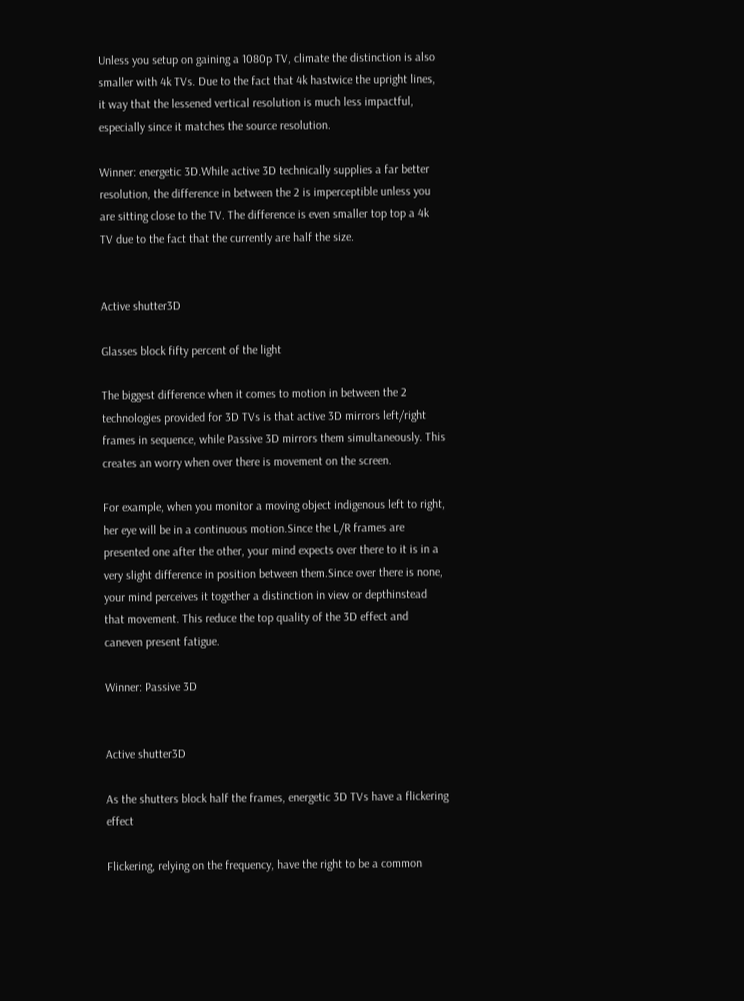Unless you setup on gaining a 1080p TV, climate the distinction is also smaller with 4k TVs. Due to the fact that 4k hastwice the upright lines, it way that the lessened vertical resolution is much less impactful, especially since it matches the source resolution.

Winner: energetic 3D.While active 3D technically supplies a far better resolution, the difference in between the 2 is imperceptible unless you are sitting close to the TV. The difference is even smaller top top a 4k TV due to the fact that the currently are half the size.


Active shutter3D

Glasses block fifty percent of the light

The biggest difference when it comes to motion in between the 2 technologies provided for 3D TVs is that active 3D mirrors left/right frames in sequence, while Passive 3D mirrors them simultaneously. This creates an worry when over there is movement on the screen.

For example, when you monitor a moving object indigenous left to right, her eye will be in a continuous motion.Since the L/R frames are presented one after the other, your mind expects over there to it is in a very slight difference in position between them.Since over there is none, your mind perceives it together a distinction in view or depthinstead that movement. This reduce the top quality of the 3D effect and caneven present fatigue.

Winner: Passive 3D


Active shutter3D

As the shutters block half the frames, energetic 3D TVs have a flickering effect

Flickering, relying on the frequency, have the right to be a common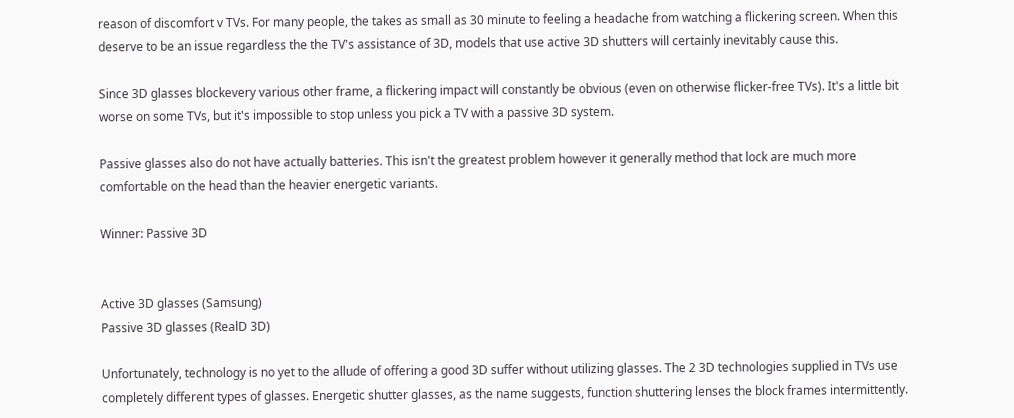reason of discomfort v TVs. For many people, the takes as small as 30 minute to feeling a headache from watching a flickering screen. When this deserve to be an issue regardless the the TV's assistance of 3D, models that use active 3D shutters will certainly inevitably cause this.

Since 3D glasses blockevery various other frame, a flickering impact will constantly be obvious (even on otherwise flicker-free TVs). It's a little bit worse on some TVs, but it's impossible to stop unless you pick a TV with a passive 3D system.

Passive glasses also do not have actually batteries. This isn't the greatest problem however it generally method that lock are much more comfortable on the head than the heavier energetic variants.

Winner: Passive 3D


Active 3D glasses (Samsung)
Passive 3D glasses (RealD 3D)

Unfortunately, technology is no yet to the allude of offering a good 3D suffer without utilizing glasses. The 2 3D technologies supplied in TVs use completely different types of glasses. Energetic shutter glasses, as the name suggests, function shuttering lenses the block frames intermittently.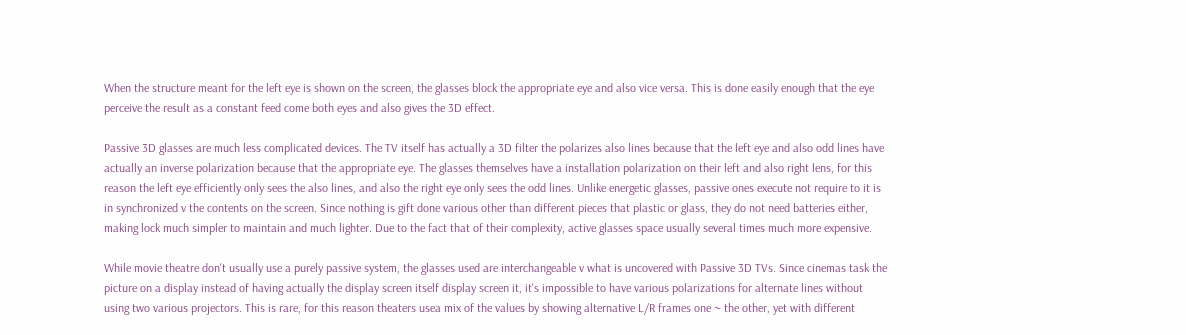When the structure meant for the left eye is shown on the screen, the glasses block the appropriate eye and also vice versa. This is done easily enough that the eye perceive the result as a constant feed come both eyes and also gives the 3D effect.

Passive 3D glasses are much less complicated devices. The TV itself has actually a 3D filter the polarizes also lines because that the left eye and also odd lines have actually an inverse polarization because that the appropriate eye. The glasses themselves have a installation polarization on their left and also right lens, for this reason the left eye efficiently only sees the also lines, and also the right eye only sees the odd lines. Unlike energetic glasses, passive ones execute not require to it is in synchronized v the contents on the screen. Since nothing is gift done various other than different pieces that plastic or glass, they do not need batteries either, making lock much simpler to maintain and much lighter. Due to the fact that of their complexity, active glasses space usually several times much more expensive.

While movie theatre don't usually use a purely passive system, the glasses used are interchangeable v what is uncovered with Passive 3D TVs. Since cinemas task the picture on a display instead of having actually the display screen itself display screen it, it's impossible to have various polarizations for alternate lines without using two various projectors. This is rare, for this reason theaters usea mix of the values by showing alternative L/R frames one ~ the other, yet with different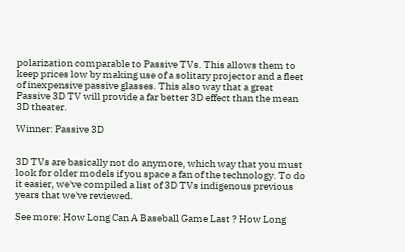polarization comparable to Passive TVs. This allows them to keep prices low by making use of a solitary projector and a fleet of inexpensive passive glasses. This also way that a great Passive 3D TV will provide a far better 3D effect than the mean 3D theater.

Winner: Passive 3D


3D TVs are basically not do anymore, which way that you must look for older models if you space a fan of the technology. To do it easier, we've compiled a list of 3D TVs indigenous previous years that we've reviewed.

See more: How Long Can A Baseball Game Last ? How Long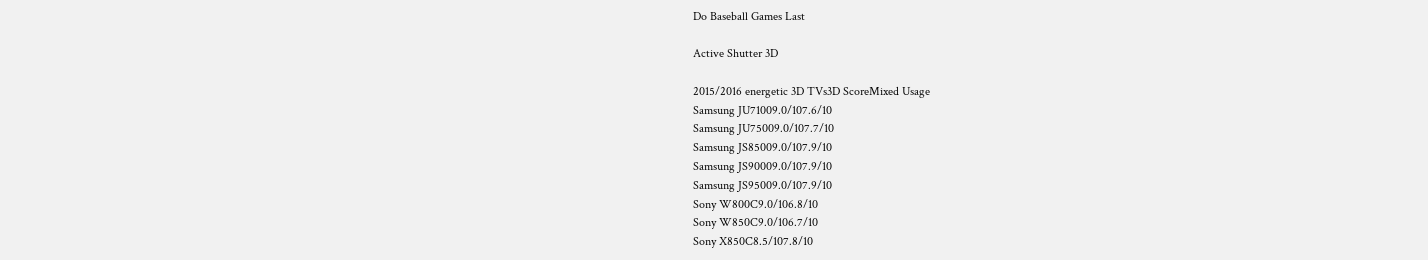Do Baseball Games Last

Active Shutter 3D

2015/2016 energetic 3D TVs3D ScoreMixed Usage
Samsung JU71009.0/107.6/10
Samsung JU75009.0/107.7/10
Samsung JS85009.0/107.9/10
Samsung JS90009.0/107.9/10
Samsung JS95009.0/107.9/10
Sony W800C9.0/106.8/10
Sony W850C9.0/106.7/10
Sony X850C8.5/107.8/10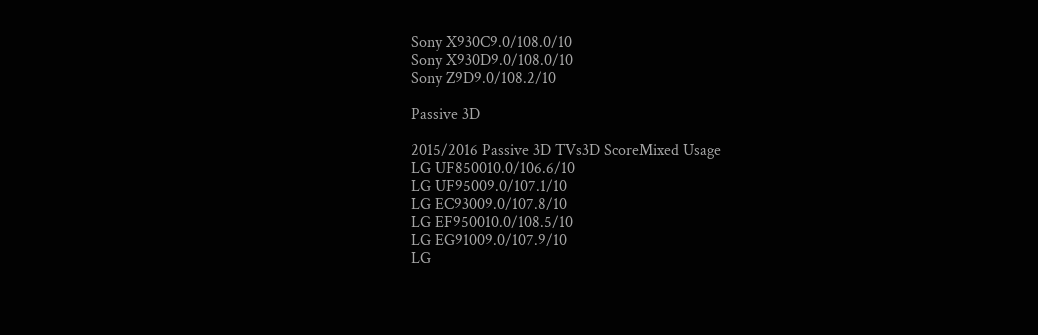Sony X930C9.0/108.0/10
Sony X930D9.0/108.0/10
Sony Z9D9.0/108.2/10

Passive 3D

2015/2016 Passive 3D TVs3D ScoreMixed Usage
LG UF850010.0/106.6/10
LG UF95009.0/107.1/10
LG EC93009.0/107.8/10
LG EF950010.0/108.5/10
LG EG91009.0/107.9/10
LG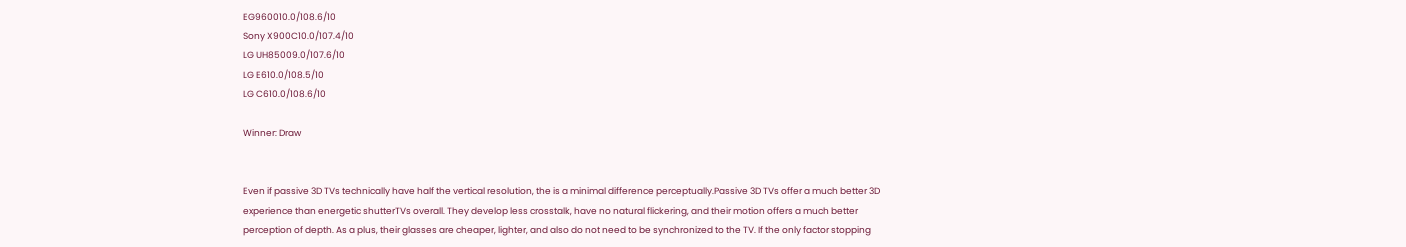EG960010.0/108.6/10
Sony X900C10.0/107.4/10
LG UH85009.0/107.6/10
LG E610.0/108.5/10
LG C610.0/108.6/10

Winner: Draw


Even if passive 3D TVs technically have half the vertical resolution, the is a minimal difference perceptually.Passive 3D TVs offer a much better 3D experience than energetic shutterTVs overall. They develop less crosstalk, have no natural flickering, and their motion offers a much better perception of depth. As a plus, their glasses are cheaper, lighter, and also do not need to be synchronized to the TV. If the only factor stopping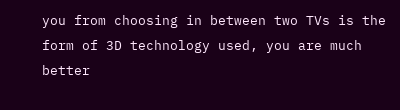you from choosing in between two TVs is the form of 3D technology used, you are much better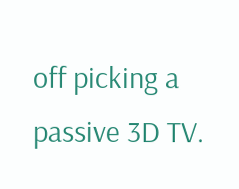off picking a passive 3D TV.